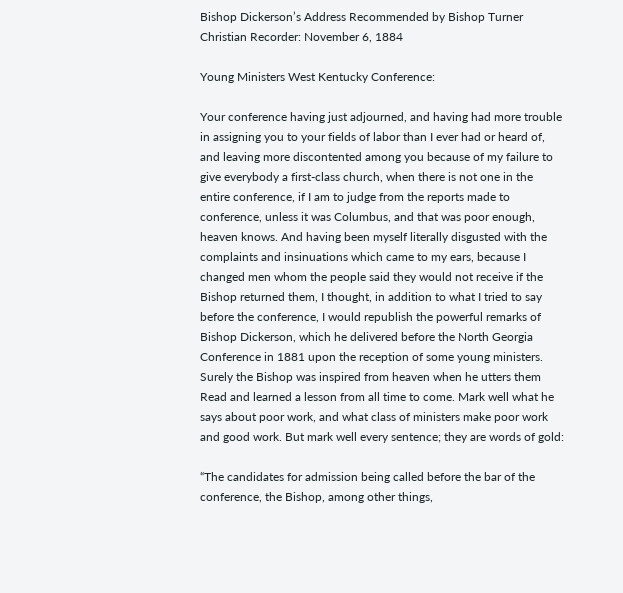Bishop Dickerson’s Address Recommended by Bishop Turner
Christian Recorder: November 6, 1884

Young Ministers West Kentucky Conference:

Your conference having just adjourned, and having had more trouble in assigning you to your fields of labor than I ever had or heard of, and leaving more discontented among you because of my failure to give everybody a first-class church, when there is not one in the entire conference, if I am to judge from the reports made to conference, unless it was Columbus, and that was poor enough, heaven knows. And having been myself literally disgusted with the complaints and insinuations which came to my ears, because I changed men whom the people said they would not receive if the Bishop returned them, I thought, in addition to what I tried to say before the conference, I would republish the powerful remarks of Bishop Dickerson, which he delivered before the North Georgia Conference in 1881 upon the reception of some young ministers. Surely the Bishop was inspired from heaven when he utters them Read and learned a lesson from all time to come. Mark well what he says about poor work, and what class of ministers make poor work and good work. But mark well every sentence; they are words of gold:

“The candidates for admission being called before the bar of the conference, the Bishop, among other things,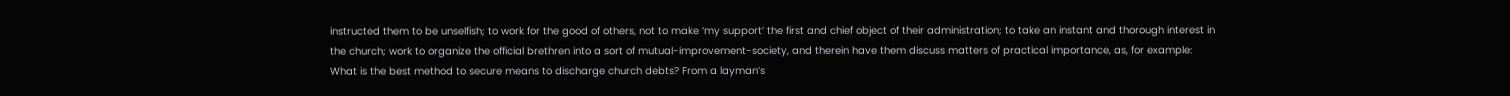instructed them to be unselfish; to work for the good of others, not to make ‘my support’ the first and chief object of their administration; to take an instant and thorough interest in the church; work to organize the official brethren into a sort of mutual-improvement-society, and therein have them discuss matters of practical importance, as, for example: What is the best method to secure means to discharge church debts? From a layman’s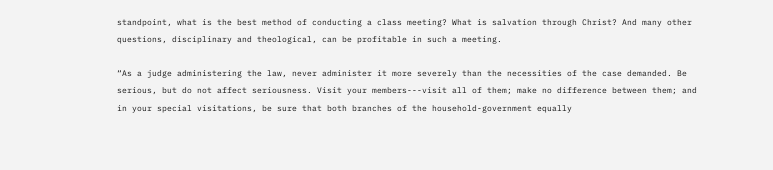standpoint, what is the best method of conducting a class meeting? What is salvation through Christ? And many other questions, disciplinary and theological, can be profitable in such a meeting.

“As a judge administering the law, never administer it more severely than the necessities of the case demanded. Be serious, but do not affect seriousness. Visit your members---visit all of them; make no difference between them; and in your special visitations, be sure that both branches of the household-government equally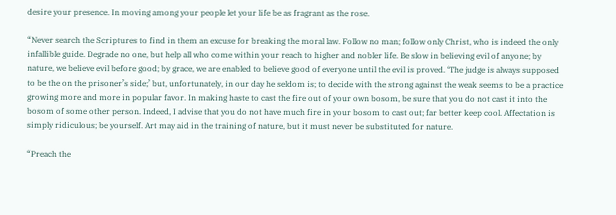desire your presence. In moving among your people let your life be as fragrant as the rose.

“Never search the Scriptures to find in them an excuse for breaking the moral law. Follow no man; follow only Christ, who is indeed the only infallible guide. Degrade no one, but help all who come within your reach to higher and nobler life. Be slow in believing evil of anyone; by nature, we believe evil before good; by grace, we are enabled to believe good of everyone until the evil is proved. ‘The judge is always supposed to be the on the prisoner’s side;’ but, unfortunately, in our day he seldom is; to decide with the strong against the weak seems to be a practice growing more and more in popular favor. In making haste to cast the fire out of your own bosom, be sure that you do not cast it into the bosom of some other person. Indeed, I advise that you do not have much fire in your bosom to cast out; far better keep cool. Affectation is simply ridiculous; be yourself. Art may aid in the training of nature, but it must never be substituted for nature.

“Preach the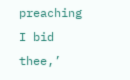preaching I bid thee,’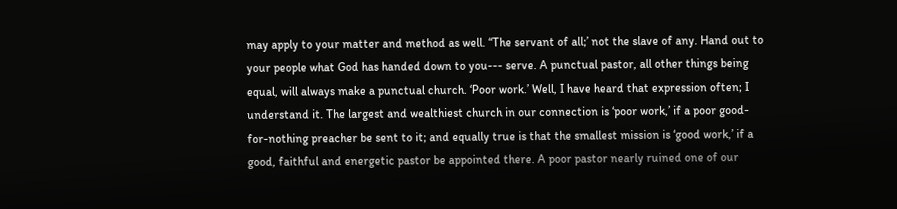may apply to your matter and method as well. “The servant of all;’ not the slave of any. Hand out to your people what God has handed down to you--- serve. A punctual pastor, all other things being equal, will always make a punctual church. ‘Poor work.’ Well, I have heard that expression often; I understand it. The largest and wealthiest church in our connection is ‘poor work,’ if a poor good-for-nothing preacher be sent to it; and equally true is that the smallest mission is ‘good work,’ if a good, faithful and energetic pastor be appointed there. A poor pastor nearly ruined one of our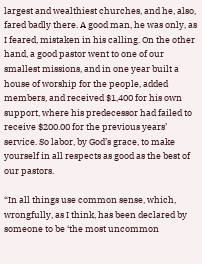largest and wealthiest churches, and he, also, fared badly there. A good man, he was only, as I feared, mistaken in his calling. On the other hand, a good pastor went to one of our smallest missions, and in one year built a house of worship for the people, added members, and received $1,400 for his own support, where his predecessor had failed to receive $200.00 for the previous years’ service. So labor, by God’s grace, to make yourself in all respects as good as the best of our pastors.

“In all things use common sense, which, wrongfully, as I think, has been declared by someone to be ‘the most uncommon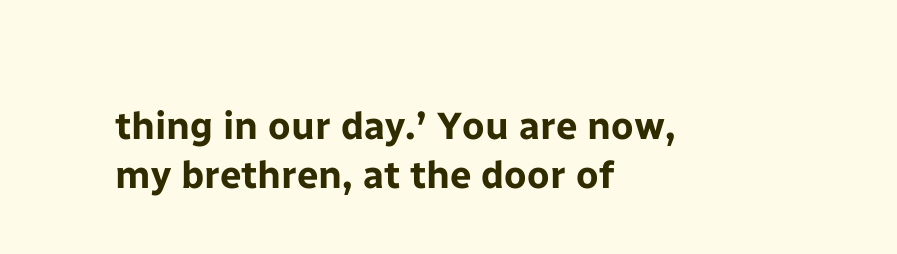thing in our day.’ You are now, my brethren, at the door of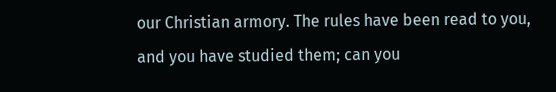our Christian armory. The rules have been read to you, and you have studied them; can you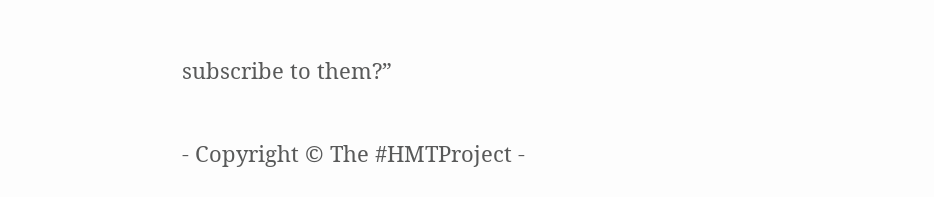subscribe to them?”

- Copyright © The #HMTProject -